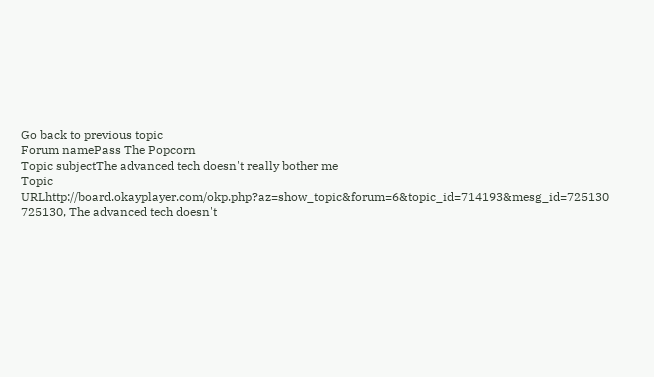Go back to previous topic
Forum namePass The Popcorn
Topic subjectThe advanced tech doesn't really bother me
Topic URLhttp://board.okayplayer.com/okp.php?az=show_topic&forum=6&topic_id=714193&mesg_id=725130
725130, The advanced tech doesn't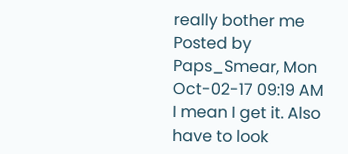really bother me
Posted by Paps_Smear, Mon Oct-02-17 09:19 AM
I mean I get it. Also have to look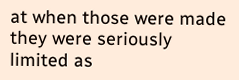at when those were made they were seriously limited as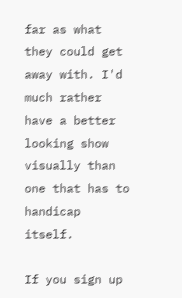far as what they could get away with. I'd much rather have a better looking show visually than one that has to handicap itself.

If you sign up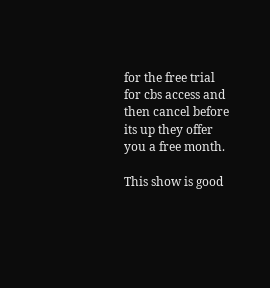for the free trial for cbs access and then cancel before its up they offer you a free month.

This show is good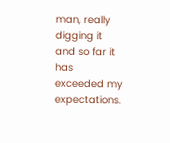man, really digging it and so far it has exceeded my expectations.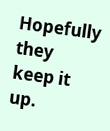Hopefully they keep it up.